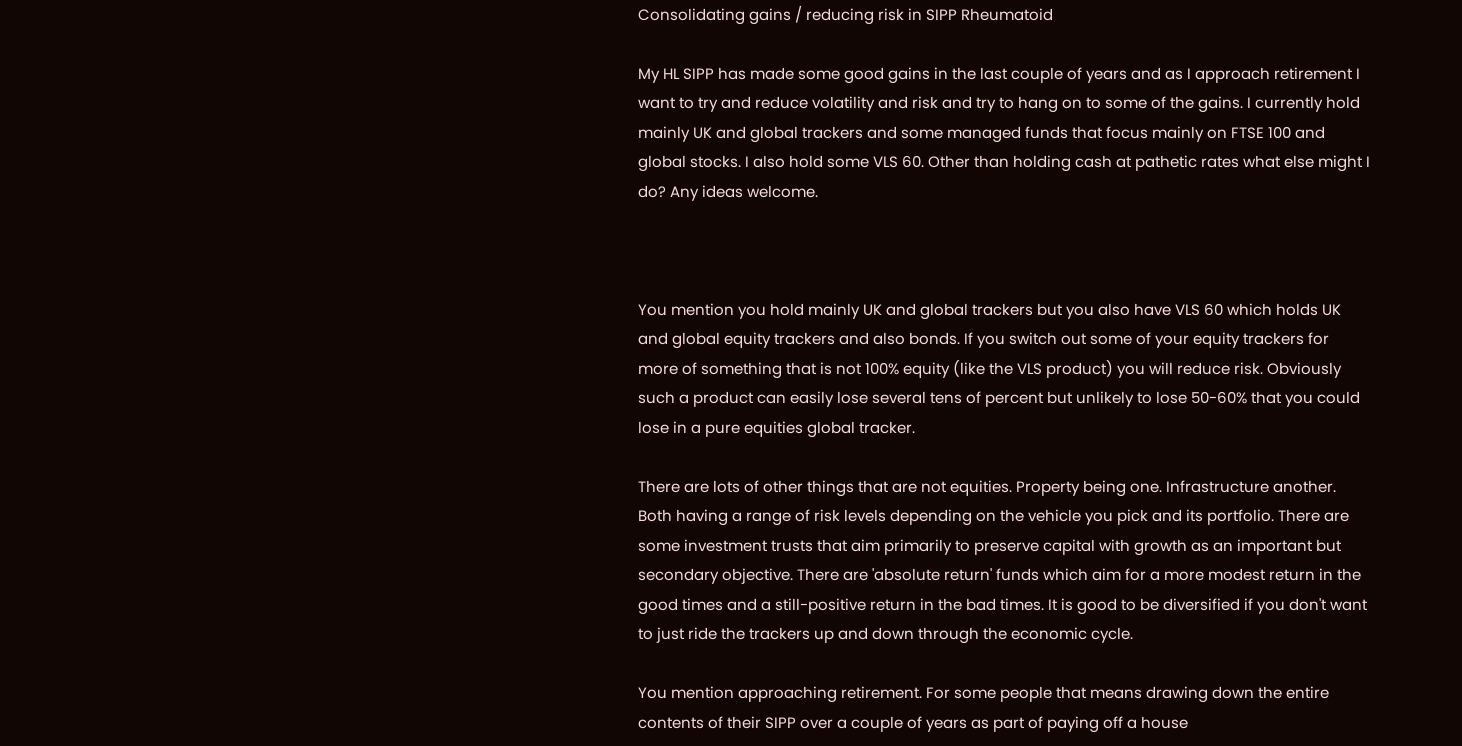Consolidating gains / reducing risk in SIPP Rheumatoid

My HL SIPP has made some good gains in the last couple of years and as I approach retirement I want to try and reduce volatility and risk and try to hang on to some of the gains. I currently hold mainly UK and global trackers and some managed funds that focus mainly on FTSE 100 and global stocks. I also hold some VLS 60. Other than holding cash at pathetic rates what else might I do? Any ideas welcome.



You mention you hold mainly UK and global trackers but you also have VLS 60 which holds UK and global equity trackers and also bonds. If you switch out some of your equity trackers for more of something that is not 100% equity (like the VLS product) you will reduce risk. Obviously such a product can easily lose several tens of percent but unlikely to lose 50-60% that you could lose in a pure equities global tracker.

There are lots of other things that are not equities. Property being one. Infrastructure another. Both having a range of risk levels depending on the vehicle you pick and its portfolio. There are some investment trusts that aim primarily to preserve capital with growth as an important but secondary objective. There are 'absolute return' funds which aim for a more modest return in the good times and a still-positive return in the bad times. It is good to be diversified if you don't want to just ride the trackers up and down through the economic cycle.

You mention approaching retirement. For some people that means drawing down the entire contents of their SIPP over a couple of years as part of paying off a house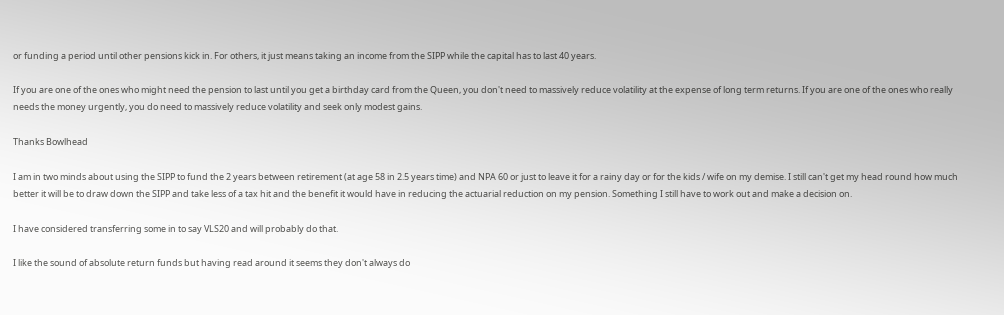or funding a period until other pensions kick in. For others, it just means taking an income from the SIPP while the capital has to last 40 years.

If you are one of the ones who might need the pension to last until you get a birthday card from the Queen, you don't need to massively reduce volatility at the expense of long term returns. If you are one of the ones who really needs the money urgently, you do need to massively reduce volatility and seek only modest gains.

Thanks Bowlhead

I am in two minds about using the SIPP to fund the 2 years between retirement (at age 58 in 2.5 years time) and NPA 60 or just to leave it for a rainy day or for the kids / wife on my demise. I still can't get my head round how much better it will be to draw down the SIPP and take less of a tax hit and the benefit it would have in reducing the actuarial reduction on my pension. Something I still have to work out and make a decision on.

I have considered transferring some in to say VLS20 and will probably do that.

I like the sound of absolute return funds but having read around it seems they don't always do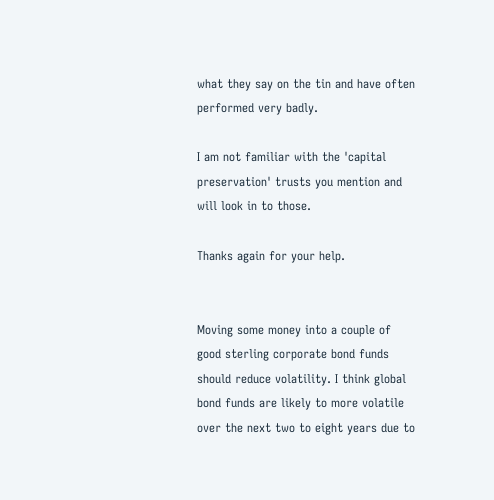what they say on the tin and have often performed very badly.

I am not familiar with the 'capital preservation' trusts you mention and will look in to those.

Thanks again for your help.


Moving some money into a couple of good sterling corporate bond funds should reduce volatility. I think global bond funds are likely to more volatile over the next two to eight years due to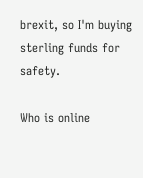brexit, so I'm buying sterling funds for safety.

Who is online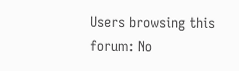Users browsing this forum: No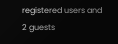registered users and 2 guests